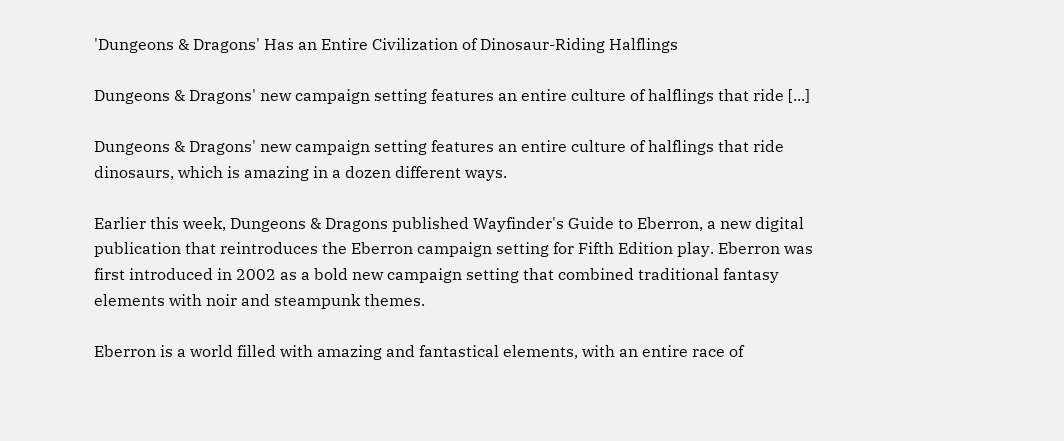'Dungeons & Dragons' Has an Entire Civilization of Dinosaur-Riding Halflings

Dungeons & Dragons' new campaign setting features an entire culture of halflings that ride [...]

Dungeons & Dragons' new campaign setting features an entire culture of halflings that ride dinosaurs, which is amazing in a dozen different ways.

Earlier this week, Dungeons & Dragons published Wayfinder's Guide to Eberron, a new digital publication that reintroduces the Eberron campaign setting for Fifth Edition play. Eberron was first introduced in 2002 as a bold new campaign setting that combined traditional fantasy elements with noir and steampunk themes.

Eberron is a world filled with amazing and fantastical elements, with an entire race of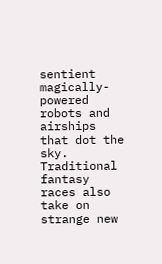sentient magically-powered robots and airships that dot the sky. Traditional fantasy races also take on strange new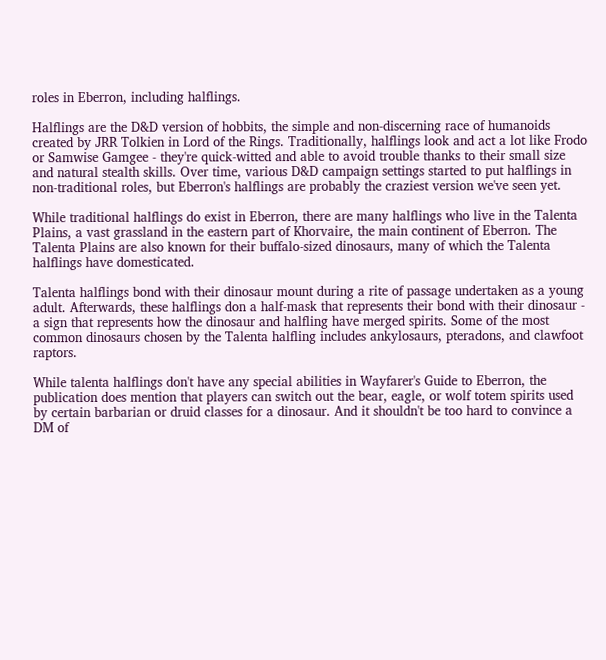roles in Eberron, including halflings.

Halflings are the D&D version of hobbits, the simple and non-discerning race of humanoids created by JRR Tolkien in Lord of the Rings. Traditionally, halflings look and act a lot like Frodo or Samwise Gamgee - they're quick-witted and able to avoid trouble thanks to their small size and natural stealth skills. Over time, various D&D campaign settings started to put halflings in non-traditional roles, but Eberron's halflings are probably the craziest version we've seen yet.

While traditional halflings do exist in Eberron, there are many halflings who live in the Talenta Plains, a vast grassland in the eastern part of Khorvaire, the main continent of Eberron. The Talenta Plains are also known for their buffalo-sized dinosaurs, many of which the Talenta halflings have domesticated.

Talenta halflings bond with their dinosaur mount during a rite of passage undertaken as a young adult. Afterwards, these halflings don a half-mask that represents their bond with their dinosaur - a sign that represents how the dinosaur and halfling have merged spirits. Some of the most common dinosaurs chosen by the Talenta halfling includes ankylosaurs, pteradons, and clawfoot raptors.

While talenta halflings don't have any special abilities in Wayfarer's Guide to Eberron, the publication does mention that players can switch out the bear, eagle, or wolf totem spirits used by certain barbarian or druid classes for a dinosaur. And it shouldn't be too hard to convince a DM of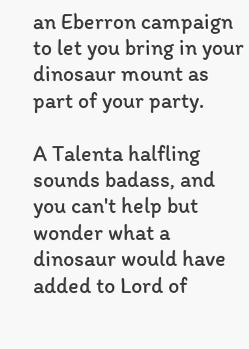an Eberron campaign to let you bring in your dinosaur mount as part of your party.

A Talenta halfling sounds badass, and you can't help but wonder what a dinosaur would have added to Lord of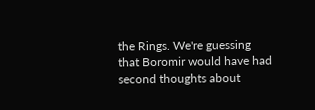the Rings. We're guessing that Boromir would have had second thoughts about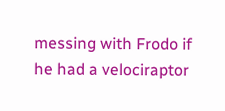messing with Frodo if he had a velociraptor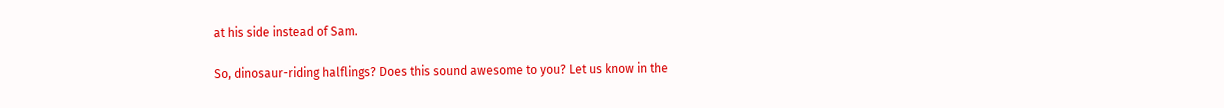at his side instead of Sam.

So, dinosaur-riding halflings? Does this sound awesome to you? Let us know in the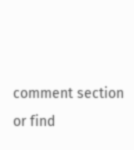comment section or find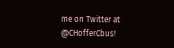me on Twitter at @CHofferCbus!